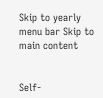Skip to yearly menu bar Skip to main content


Self-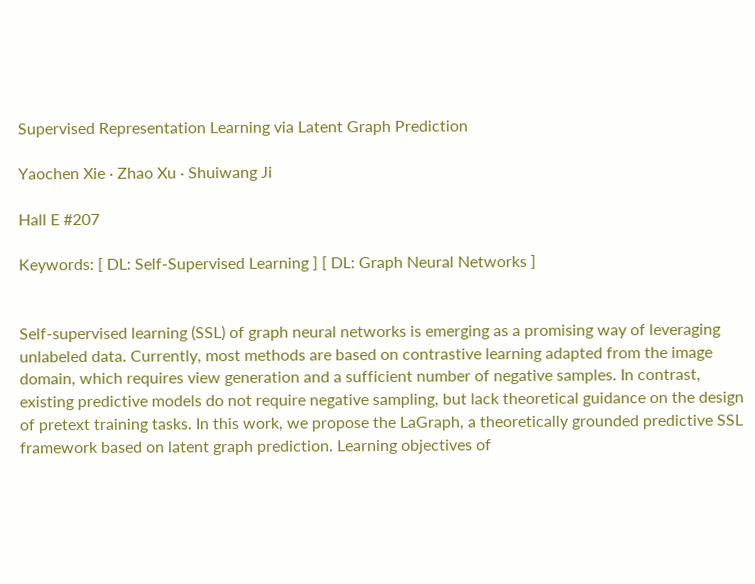Supervised Representation Learning via Latent Graph Prediction

Yaochen Xie · Zhao Xu · Shuiwang Ji

Hall E #207

Keywords: [ DL: Self-Supervised Learning ] [ DL: Graph Neural Networks ]


Self-supervised learning (SSL) of graph neural networks is emerging as a promising way of leveraging unlabeled data. Currently, most methods are based on contrastive learning adapted from the image domain, which requires view generation and a sufficient number of negative samples. In contrast, existing predictive models do not require negative sampling, but lack theoretical guidance on the design of pretext training tasks. In this work, we propose the LaGraph, a theoretically grounded predictive SSL framework based on latent graph prediction. Learning objectives of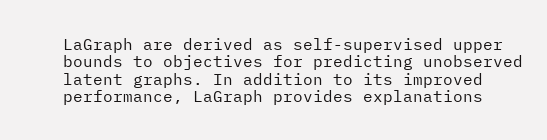LaGraph are derived as self-supervised upper bounds to objectives for predicting unobserved latent graphs. In addition to its improved performance, LaGraph provides explanations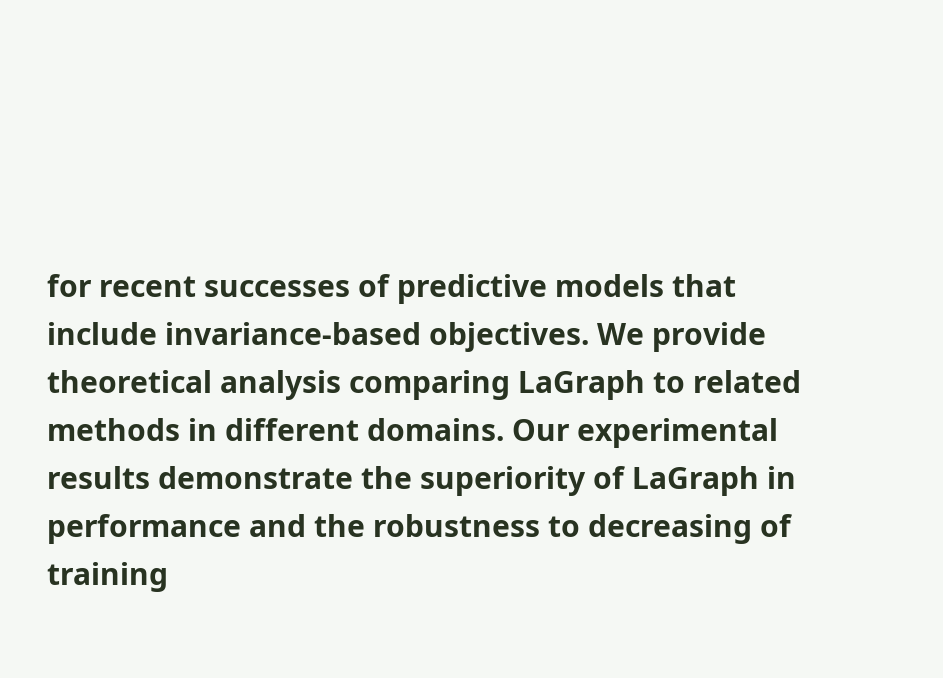for recent successes of predictive models that include invariance-based objectives. We provide theoretical analysis comparing LaGraph to related methods in different domains. Our experimental results demonstrate the superiority of LaGraph in performance and the robustness to decreasing of training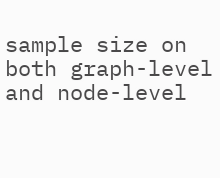sample size on both graph-level and node-level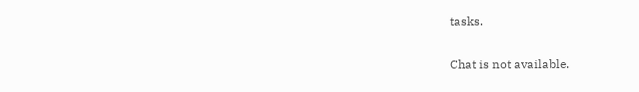tasks.

Chat is not available.